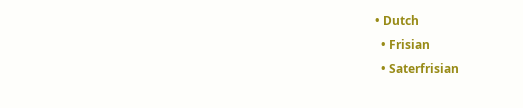• Dutch
  • Frisian
  • Saterfrisian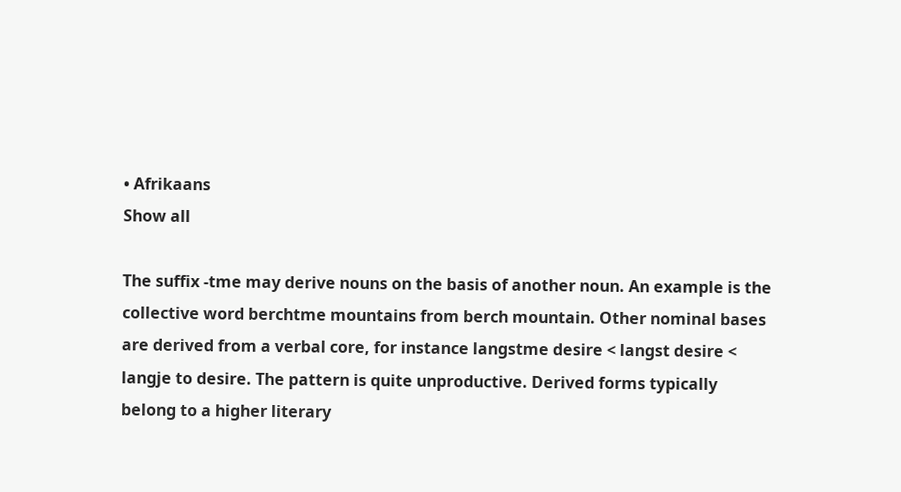• Afrikaans
Show all

The suffix -tme may derive nouns on the basis of another noun. An example is the collective word berchtme mountains from berch mountain. Other nominal bases are derived from a verbal core, for instance langstme desire < langst desire < langje to desire. The pattern is quite unproductive. Derived forms typically belong to a higher literary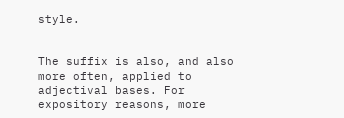style.


The suffix is also, and also more often, applied to adjectival bases. For expository reasons, more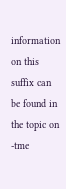information on this suffix can be found in the topic on -tme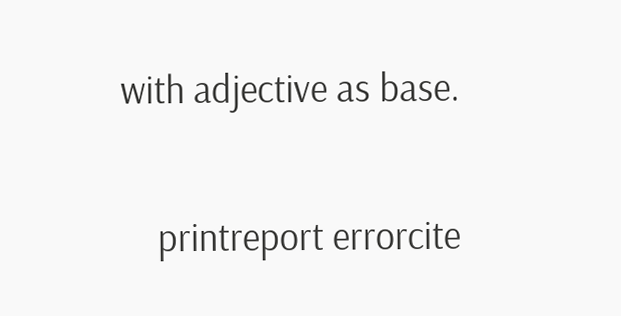with adjective as base.

    printreport errorcite